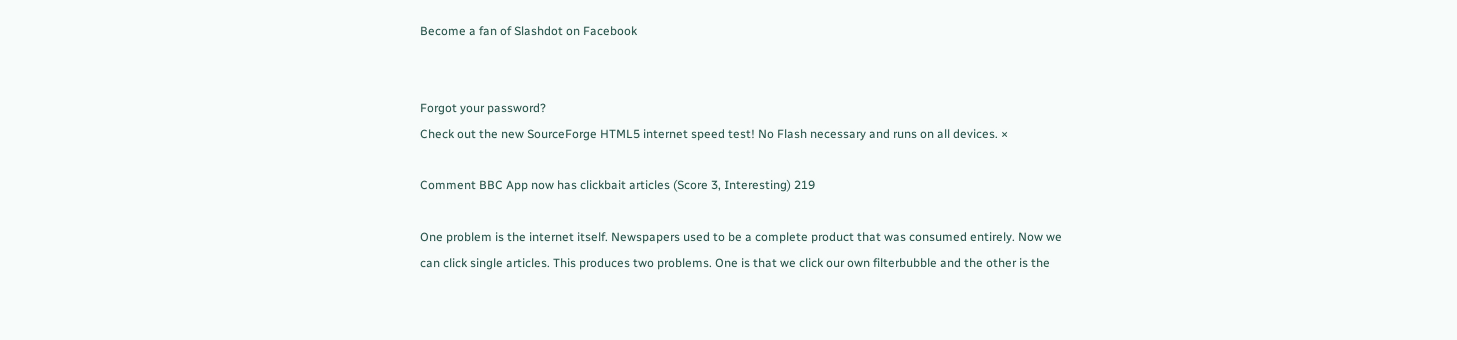Become a fan of Slashdot on Facebook


Forgot your password?
Check out the new SourceForge HTML5 internet speed test! No Flash necessary and runs on all devices. ×

Comment BBC App now has clickbait articles (Score 3, Interesting) 219

One problem is the internet itself. Newspapers used to be a complete product that was consumed entirely. Now we can click single articles. This produces two problems. One is that we click our own filterbubble and the other is the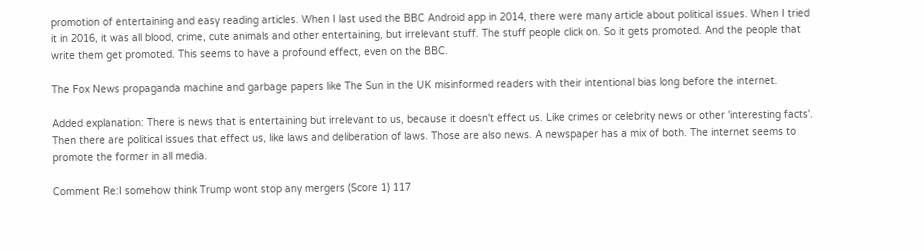promotion of entertaining and easy reading articles. When I last used the BBC Android app in 2014, there were many article about political issues. When I tried it in 2016, it was all blood, crime, cute animals and other entertaining, but irrelevant stuff. The stuff people click on. So it gets promoted. And the people that write them get promoted. This seems to have a profound effect, even on the BBC.

The Fox News propaganda machine and garbage papers like The Sun in the UK misinformed readers with their intentional bias long before the internet.

Added explanation: There is news that is entertaining but irrelevant to us, because it doesn't effect us. Like crimes or celebrity news or other 'interesting facts'. Then there are political issues that effect us, like laws and deliberation of laws. Those are also news. A newspaper has a mix of both. The internet seems to promote the former in all media.

Comment Re:I somehow think Trump wont stop any mergers (Score 1) 117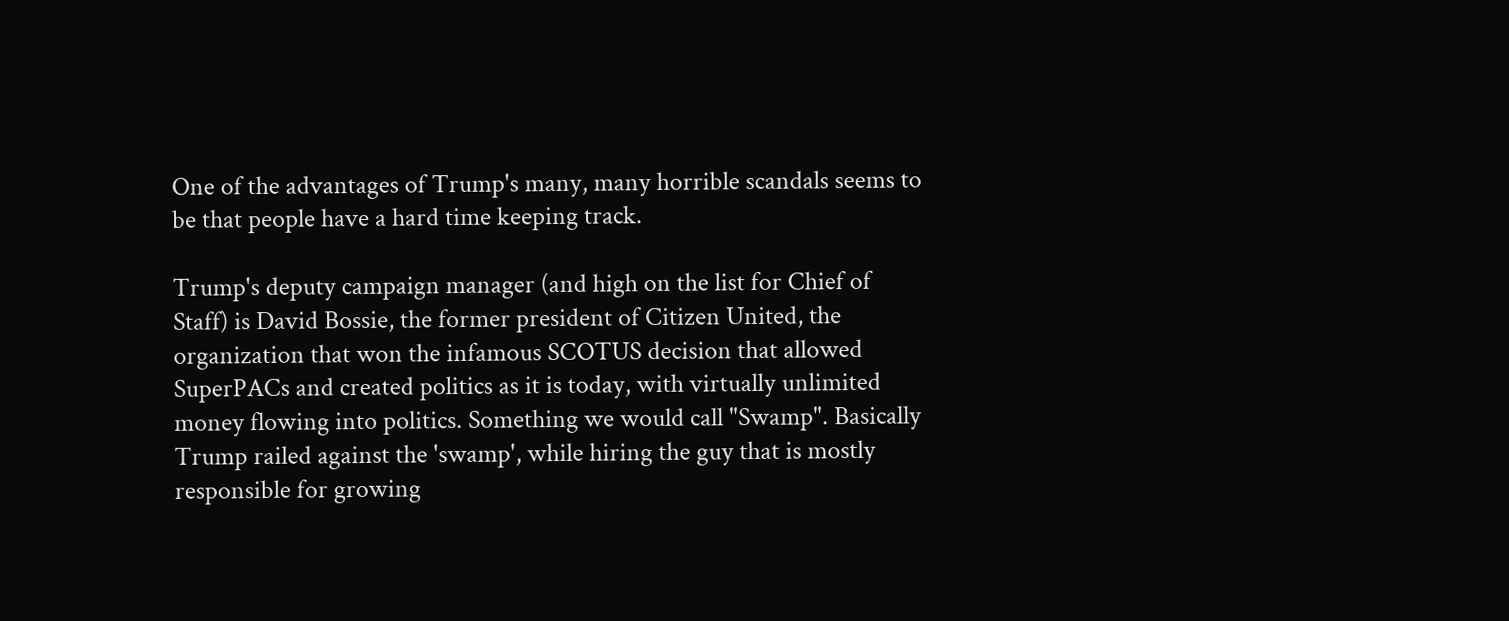One of the advantages of Trump's many, many horrible scandals seems to be that people have a hard time keeping track.

Trump's deputy campaign manager (and high on the list for Chief of Staff) is David Bossie, the former president of Citizen United, the organization that won the infamous SCOTUS decision that allowed SuperPACs and created politics as it is today, with virtually unlimited money flowing into politics. Something we would call "Swamp". Basically Trump railed against the 'swamp', while hiring the guy that is mostly responsible for growing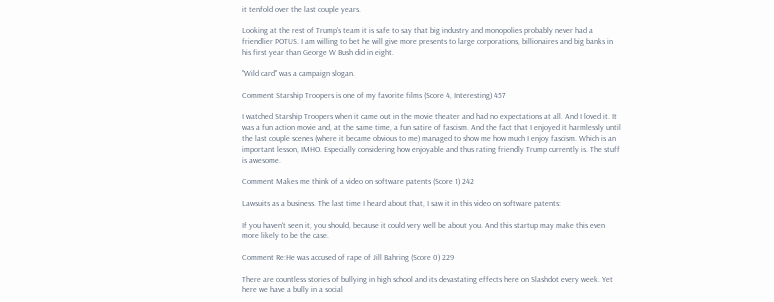it tenfold over the last couple years.

Looking at the rest of Trump's team it is safe to say that big industry and monopolies probably never had a friendlier POTUS. I am willing to bet he will give more presents to large corporations, billionaires and big banks in his first year than George W Bush did in eight.

"Wild card" was a campaign slogan.

Comment Starship Troopers is one of my favorite films (Score 4, Interesting) 457

I watched Starship Troopers when it came out in the movie theater and had no expectations at all. And I loved it. It was a fun action movie and, at the same time, a fun satire of fascism. And the fact that I enjoyed it harmlessly until the last couple scenes (where it became obvious to me) managed to show me how much I enjoy fascism. Which is an important lesson, IMHO. Especially considering how enjoyable and thus rating friendly Trump currently is. The stuff is awesome.

Comment Makes me think of a video on software patents (Score 1) 242

Lawsuits as a business. The last time I heard about that, I saw it in this video on software patents:

If you haven't seen it, you should, because it could very well be about you. And this startup may make this even more likely to be the case.

Comment Re:He was accused of rape of Jill Bahring (Score 0) 229

There are countless stories of bullying in high school and its devastating effects here on Slashdot every week. Yet here we have a bully in a social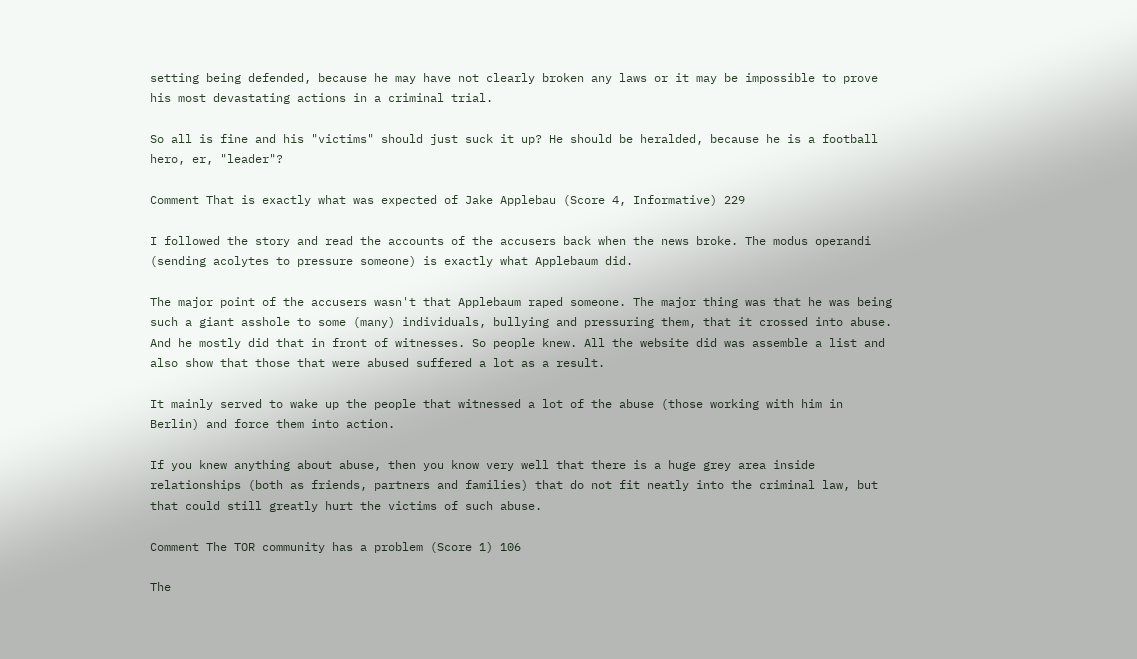setting being defended, because he may have not clearly broken any laws or it may be impossible to prove his most devastating actions in a criminal trial.

So all is fine and his "victims" should just suck it up? He should be heralded, because he is a football hero, er, "leader"?

Comment That is exactly what was expected of Jake Applebau (Score 4, Informative) 229

I followed the story and read the accounts of the accusers back when the news broke. The modus operandi (sending acolytes to pressure someone) is exactly what Applebaum did.

The major point of the accusers wasn't that Applebaum raped someone. The major thing was that he was being such a giant asshole to some (many) individuals, bullying and pressuring them, that it crossed into abuse. And he mostly did that in front of witnesses. So people knew. All the website did was assemble a list and also show that those that were abused suffered a lot as a result.

It mainly served to wake up the people that witnessed a lot of the abuse (those working with him in Berlin) and force them into action.

If you knew anything about abuse, then you know very well that there is a huge grey area inside relationships (both as friends, partners and families) that do not fit neatly into the criminal law, but that could still greatly hurt the victims of such abuse.

Comment The TOR community has a problem (Score 1) 106

The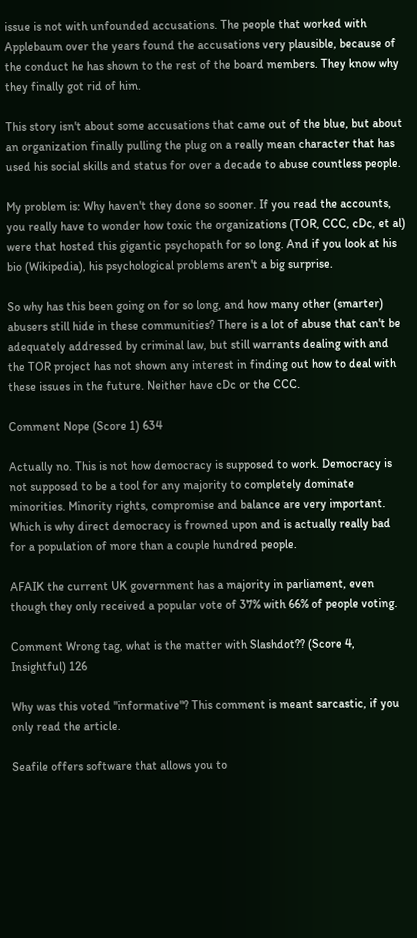issue is not with unfounded accusations. The people that worked with Applebaum over the years found the accusations very plausible, because of the conduct he has shown to the rest of the board members. They know why they finally got rid of him.

This story isn't about some accusations that came out of the blue, but about an organization finally pulling the plug on a really mean character that has used his social skills and status for over a decade to abuse countless people.

My problem is: Why haven't they done so sooner. If you read the accounts, you really have to wonder how toxic the organizations (TOR, CCC, cDc, et al) were that hosted this gigantic psychopath for so long. And if you look at his bio (Wikipedia), his psychological problems aren't a big surprise.

So why has this been going on for so long, and how many other (smarter) abusers still hide in these communities? There is a lot of abuse that can't be adequately addressed by criminal law, but still warrants dealing with and the TOR project has not shown any interest in finding out how to deal with these issues in the future. Neither have cDc or the CCC.

Comment Nope (Score 1) 634

Actually no. This is not how democracy is supposed to work. Democracy is not supposed to be a tool for any majority to completely dominate minorities. Minority rights, compromise and balance are very important. Which is why direct democracy is frowned upon and is actually really bad for a population of more than a couple hundred people.

AFAIK the current UK government has a majority in parliament, even though they only received a popular vote of 37% with 66% of people voting.

Comment Wrong tag, what is the matter with Slashdot?? (Score 4, Insightful) 126

Why was this voted "informative"? This comment is meant sarcastic, if you only read the article.

Seafile offers software that allows you to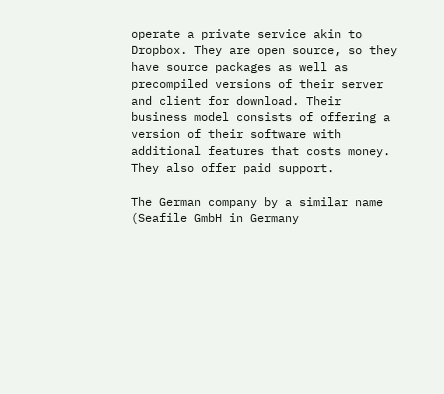operate a private service akin to Dropbox. They are open source, so they have source packages as well as precompiled versions of their server and client for download. Their business model consists of offering a version of their software with additional features that costs money. They also offer paid support.

The German company by a similar name (Seafile GmbH in Germany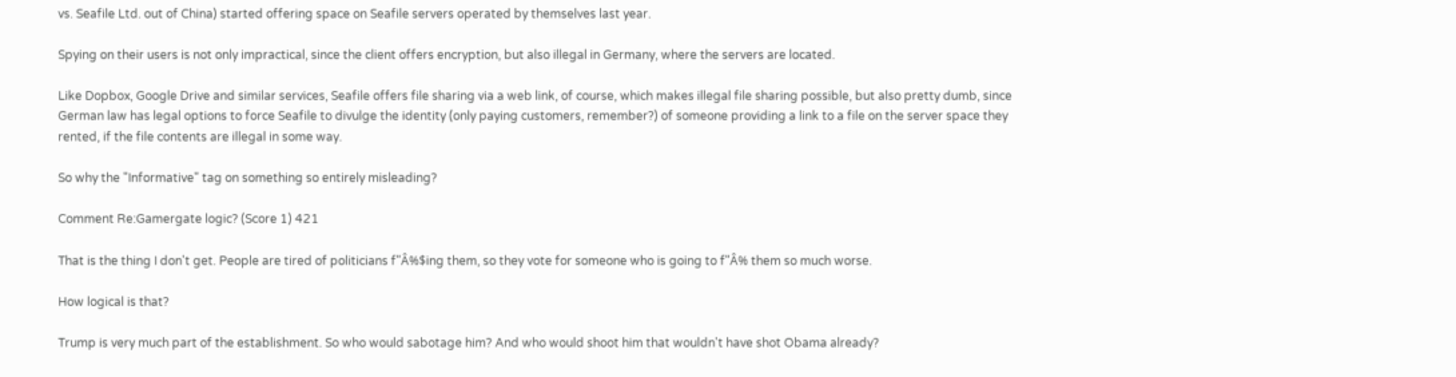vs. Seafile Ltd. out of China) started offering space on Seafile servers operated by themselves last year.

Spying on their users is not only impractical, since the client offers encryption, but also illegal in Germany, where the servers are located.

Like Dopbox, Google Drive and similar services, Seafile offers file sharing via a web link, of course, which makes illegal file sharing possible, but also pretty dumb, since German law has legal options to force Seafile to divulge the identity (only paying customers, remember?) of someone providing a link to a file on the server space they rented, if the file contents are illegal in some way.

So why the "Informative" tag on something so entirely misleading?

Comment Re:Gamergate logic? (Score 1) 421

That is the thing I don't get. People are tired of politicians f"Â%$ing them, so they vote for someone who is going to f"Â% them so much worse.

How logical is that?

Trump is very much part of the establishment. So who would sabotage him? And who would shoot him that wouldn't have shot Obama already?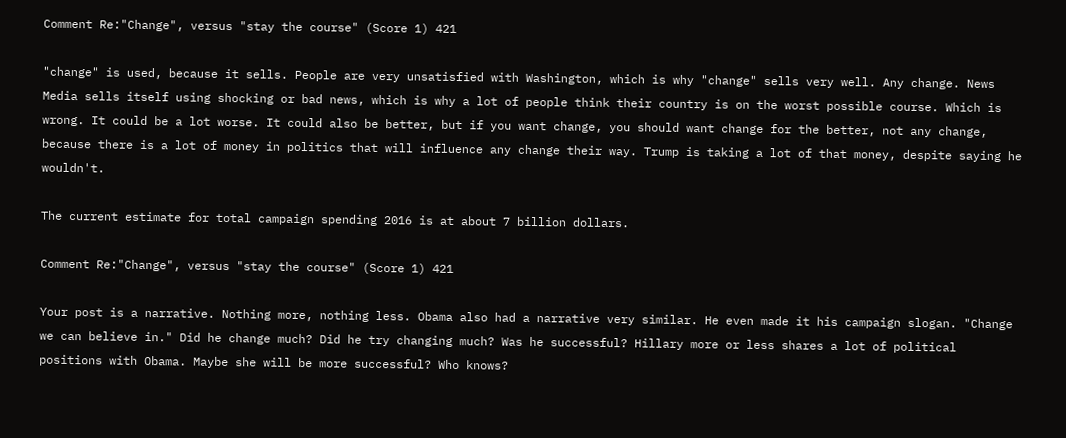Comment Re:"Change", versus "stay the course" (Score 1) 421

"change" is used, because it sells. People are very unsatisfied with Washington, which is why "change" sells very well. Any change. News Media sells itself using shocking or bad news, which is why a lot of people think their country is on the worst possible course. Which is wrong. It could be a lot worse. It could also be better, but if you want change, you should want change for the better, not any change, because there is a lot of money in politics that will influence any change their way. Trump is taking a lot of that money, despite saying he wouldn't.

The current estimate for total campaign spending 2016 is at about 7 billion dollars.

Comment Re:"Change", versus "stay the course" (Score 1) 421

Your post is a narrative. Nothing more, nothing less. Obama also had a narrative very similar. He even made it his campaign slogan. "Change we can believe in." Did he change much? Did he try changing much? Was he successful? Hillary more or less shares a lot of political positions with Obama. Maybe she will be more successful? Who knows?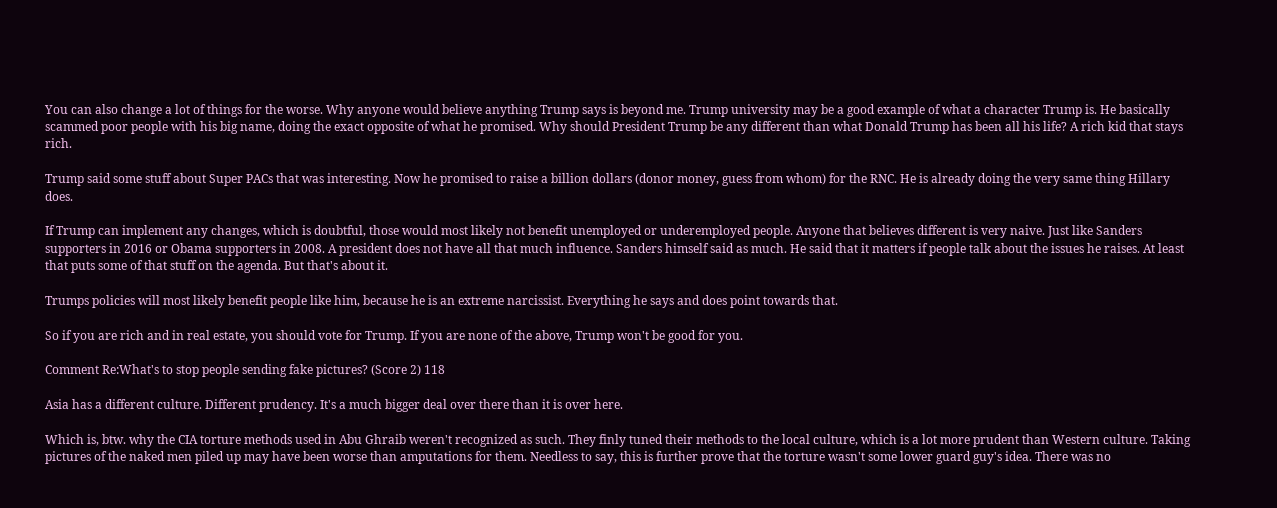You can also change a lot of things for the worse. Why anyone would believe anything Trump says is beyond me. Trump university may be a good example of what a character Trump is. He basically scammed poor people with his big name, doing the exact opposite of what he promised. Why should President Trump be any different than what Donald Trump has been all his life? A rich kid that stays rich.

Trump said some stuff about Super PACs that was interesting. Now he promised to raise a billion dollars (donor money, guess from whom) for the RNC. He is already doing the very same thing Hillary does.

If Trump can implement any changes, which is doubtful, those would most likely not benefit unemployed or underemployed people. Anyone that believes different is very naive. Just like Sanders supporters in 2016 or Obama supporters in 2008. A president does not have all that much influence. Sanders himself said as much. He said that it matters if people talk about the issues he raises. At least that puts some of that stuff on the agenda. But that's about it.

Trumps policies will most likely benefit people like him, because he is an extreme narcissist. Everything he says and does point towards that.

So if you are rich and in real estate, you should vote for Trump. If you are none of the above, Trump won't be good for you.

Comment Re:What's to stop people sending fake pictures? (Score 2) 118

Asia has a different culture. Different prudency. It's a much bigger deal over there than it is over here.

Which is, btw. why the CIA torture methods used in Abu Ghraib weren't recognized as such. They finly tuned their methods to the local culture, which is a lot more prudent than Western culture. Taking pictures of the naked men piled up may have been worse than amputations for them. Needless to say, this is further prove that the torture wasn't some lower guard guy's idea. There was no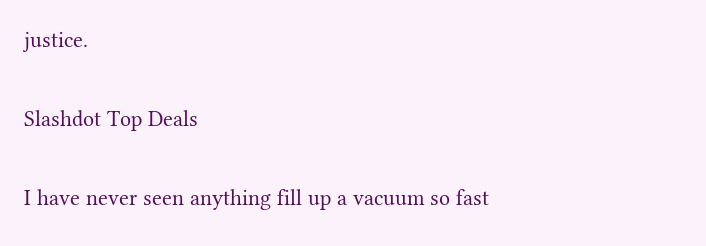justice.

Slashdot Top Deals

I have never seen anything fill up a vacuum so fast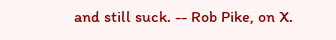and still suck. -- Rob Pike, on X.